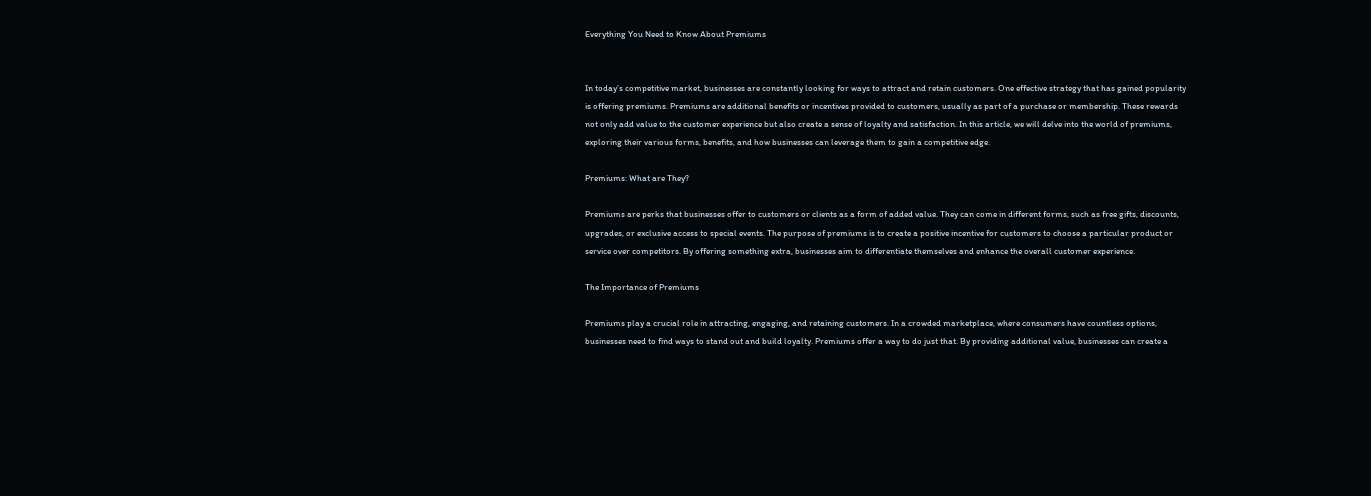Everything You Need to Know About Premiums


In today’s competitive market, businesses are constantly looking for ways to attract and retain customers. One effective strategy that has gained popularity is offering premiums. Premiums are additional benefits or incentives provided to customers, usually as part of a purchase or membership. These rewards not only add value to the customer experience but also create a sense of loyalty and satisfaction. In this article, we will delve into the world of premiums, exploring their various forms, benefits, and how businesses can leverage them to gain a competitive edge.

Premiums: What are They?

Premiums are perks that businesses offer to customers or clients as a form of added value. They can come in different forms, such as free gifts, discounts, upgrades, or exclusive access to special events. The purpose of premiums is to create a positive incentive for customers to choose a particular product or service over competitors. By offering something extra, businesses aim to differentiate themselves and enhance the overall customer experience.

The Importance of Premiums

Premiums play a crucial role in attracting, engaging, and retaining customers. In a crowded marketplace, where consumers have countless options, businesses need to find ways to stand out and build loyalty. Premiums offer a way to do just that. By providing additional value, businesses can create a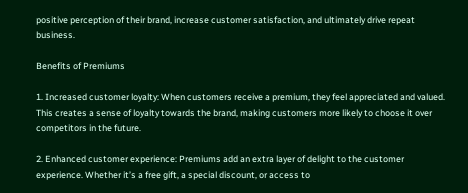positive perception of their brand, increase customer satisfaction, and ultimately drive repeat business.

Benefits of Premiums

1. Increased customer loyalty: When customers receive a premium, they feel appreciated and valued. This creates a sense of loyalty towards the brand, making customers more likely to choose it over competitors in the future.

2. Enhanced customer experience: Premiums add an extra layer of delight to the customer experience. Whether it’s a free gift, a special discount, or access to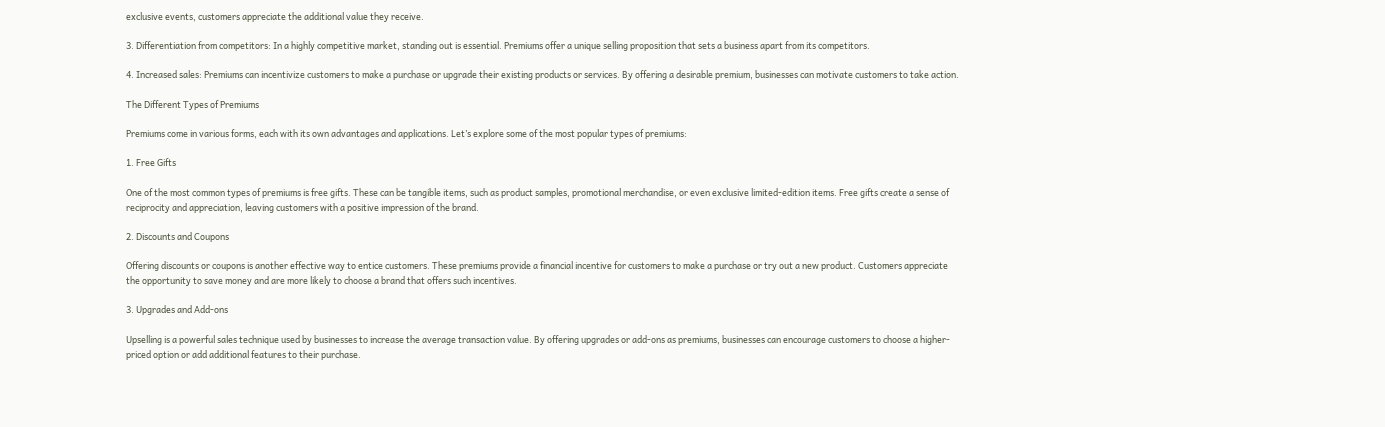exclusive events, customers appreciate the additional value they receive.

3. Differentiation from competitors: In a highly competitive market, standing out is essential. Premiums offer a unique selling proposition that sets a business apart from its competitors.

4. Increased sales: Premiums can incentivize customers to make a purchase or upgrade their existing products or services. By offering a desirable premium, businesses can motivate customers to take action.

The Different Types of Premiums

Premiums come in various forms, each with its own advantages and applications. Let’s explore some of the most popular types of premiums:

1. Free Gifts

One of the most common types of premiums is free gifts. These can be tangible items, such as product samples, promotional merchandise, or even exclusive limited-edition items. Free gifts create a sense of reciprocity and appreciation, leaving customers with a positive impression of the brand.

2. Discounts and Coupons

Offering discounts or coupons is another effective way to entice customers. These premiums provide a financial incentive for customers to make a purchase or try out a new product. Customers appreciate the opportunity to save money and are more likely to choose a brand that offers such incentives.

3. Upgrades and Add-ons

Upselling is a powerful sales technique used by businesses to increase the average transaction value. By offering upgrades or add-ons as premiums, businesses can encourage customers to choose a higher-priced option or add additional features to their purchase.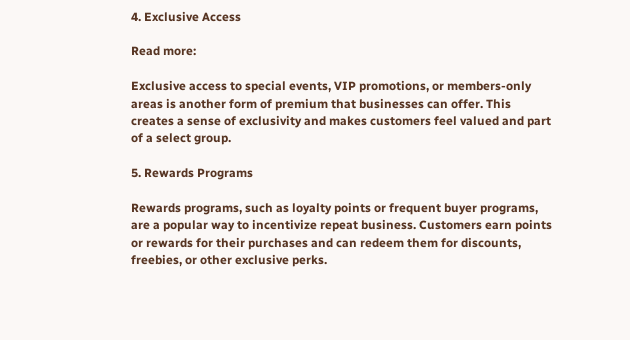4. Exclusive Access

Read more:

Exclusive access to special events, VIP promotions, or members-only areas is another form of premium that businesses can offer. This creates a sense of exclusivity and makes customers feel valued and part of a select group.

5. Rewards Programs

Rewards programs, such as loyalty points or frequent buyer programs, are a popular way to incentivize repeat business. Customers earn points or rewards for their purchases and can redeem them for discounts, freebies, or other exclusive perks.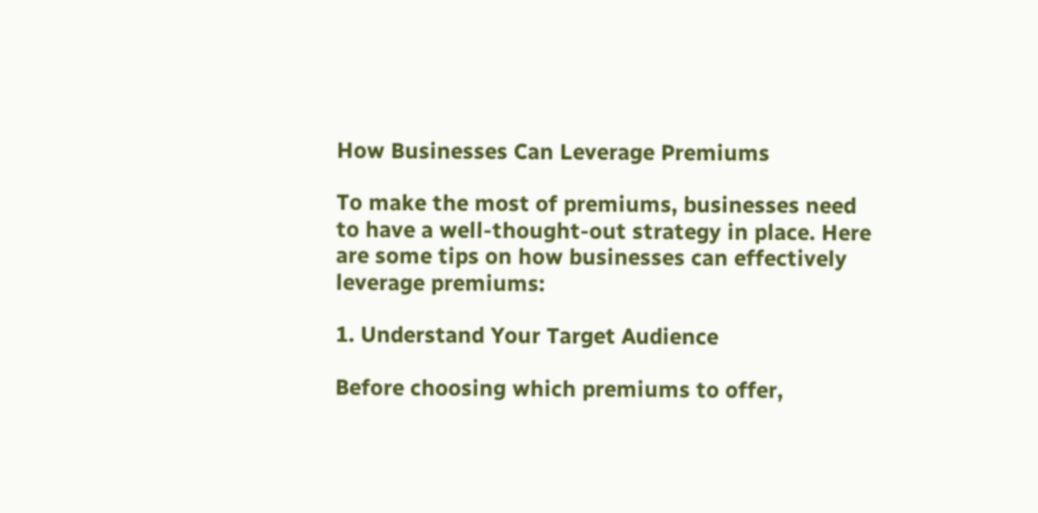How Businesses Can Leverage Premiums

To make the most of premiums, businesses need to have a well-thought-out strategy in place. Here are some tips on how businesses can effectively leverage premiums:

1. Understand Your Target Audience

Before choosing which premiums to offer,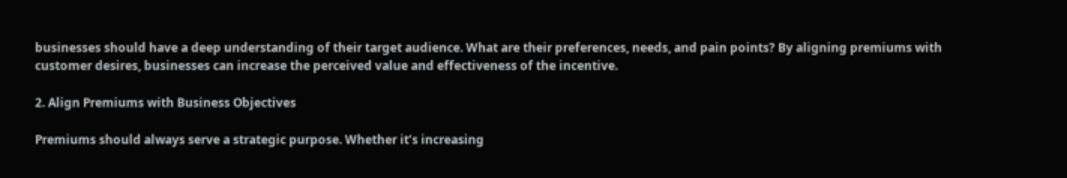businesses should have a deep understanding of their target audience. What are their preferences, needs, and pain points? By aligning premiums with customer desires, businesses can increase the perceived value and effectiveness of the incentive.

2. Align Premiums with Business Objectives

Premiums should always serve a strategic purpose. Whether it’s increasing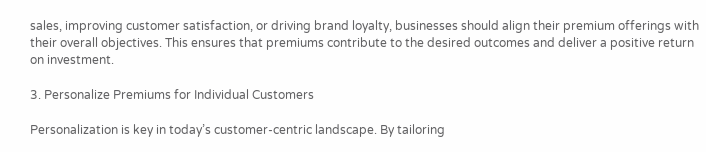sales, improving customer satisfaction, or driving brand loyalty, businesses should align their premium offerings with their overall objectives. This ensures that premiums contribute to the desired outcomes and deliver a positive return on investment.

3. Personalize Premiums for Individual Customers

Personalization is key in today’s customer-centric landscape. By tailoring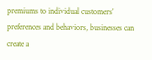premiums to individual customers’ preferences and behaviors, businesses can create a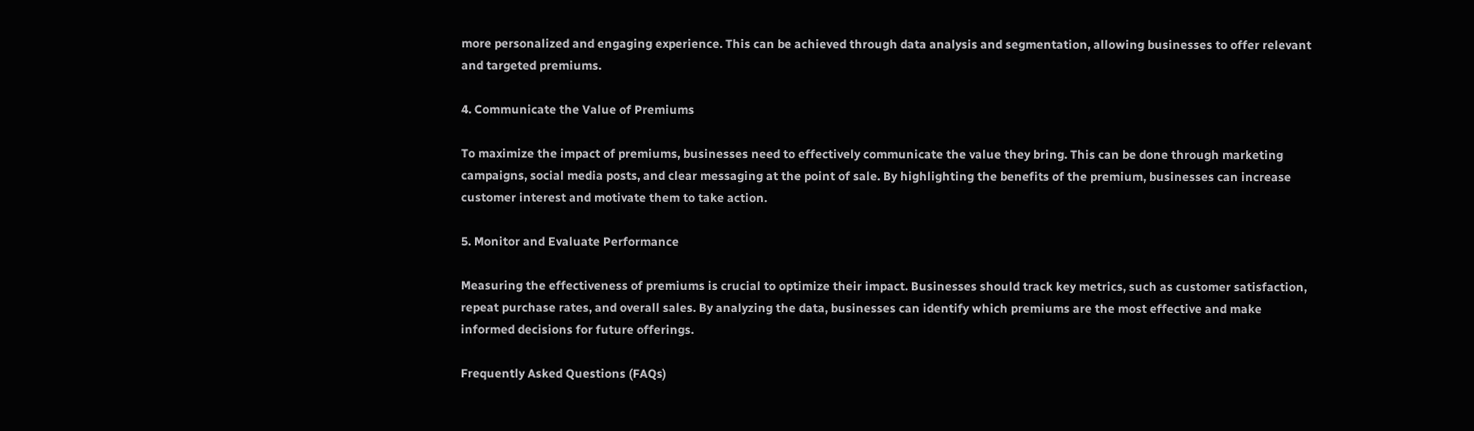more personalized and engaging experience. This can be achieved through data analysis and segmentation, allowing businesses to offer relevant and targeted premiums.

4. Communicate the Value of Premiums

To maximize the impact of premiums, businesses need to effectively communicate the value they bring. This can be done through marketing campaigns, social media posts, and clear messaging at the point of sale. By highlighting the benefits of the premium, businesses can increase customer interest and motivate them to take action.

5. Monitor and Evaluate Performance

Measuring the effectiveness of premiums is crucial to optimize their impact. Businesses should track key metrics, such as customer satisfaction, repeat purchase rates, and overall sales. By analyzing the data, businesses can identify which premiums are the most effective and make informed decisions for future offerings.

Frequently Asked Questions (FAQs)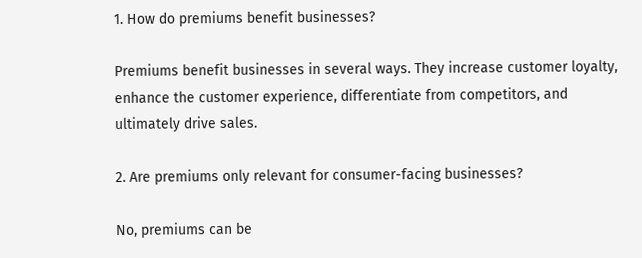1. How do premiums benefit businesses?

Premiums benefit businesses in several ways. They increase customer loyalty, enhance the customer experience, differentiate from competitors, and ultimately drive sales.

2. Are premiums only relevant for consumer-facing businesses?

No, premiums can be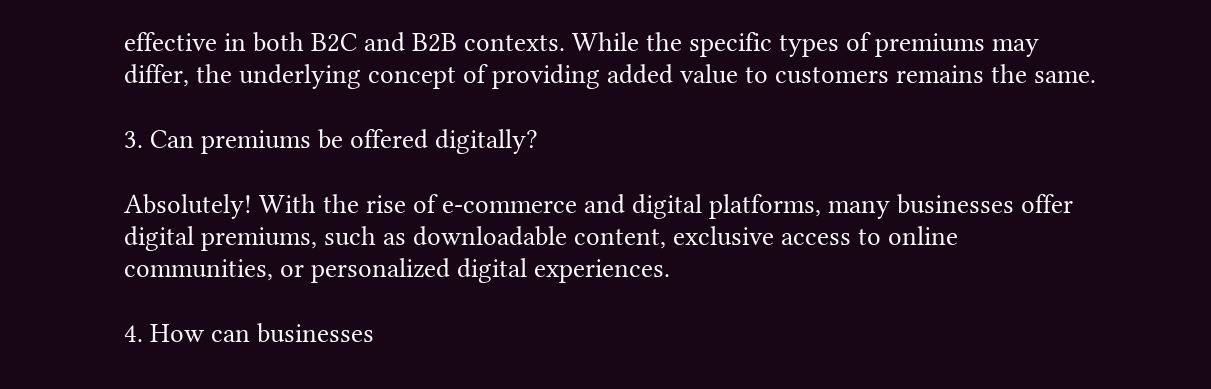effective in both B2C and B2B contexts. While the specific types of premiums may differ, the underlying concept of providing added value to customers remains the same.

3. Can premiums be offered digitally?

Absolutely! With the rise of e-commerce and digital platforms, many businesses offer digital premiums, such as downloadable content, exclusive access to online communities, or personalized digital experiences.

4. How can businesses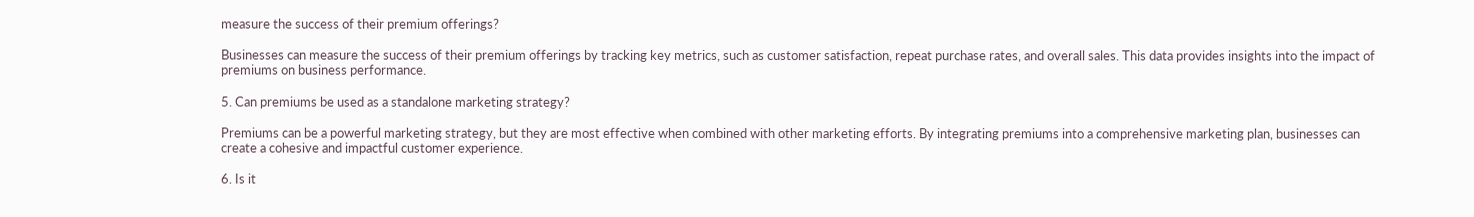measure the success of their premium offerings?

Businesses can measure the success of their premium offerings by tracking key metrics, such as customer satisfaction, repeat purchase rates, and overall sales. This data provides insights into the impact of premiums on business performance.

5. Can premiums be used as a standalone marketing strategy?

Premiums can be a powerful marketing strategy, but they are most effective when combined with other marketing efforts. By integrating premiums into a comprehensive marketing plan, businesses can create a cohesive and impactful customer experience.

6. Is it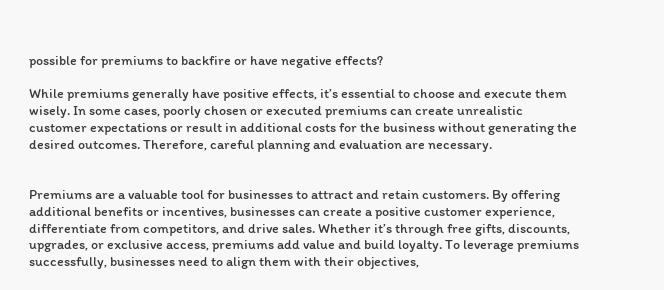possible for premiums to backfire or have negative effects?

While premiums generally have positive effects, it’s essential to choose and execute them wisely. In some cases, poorly chosen or executed premiums can create unrealistic customer expectations or result in additional costs for the business without generating the desired outcomes. Therefore, careful planning and evaluation are necessary.


Premiums are a valuable tool for businesses to attract and retain customers. By offering additional benefits or incentives, businesses can create a positive customer experience, differentiate from competitors, and drive sales. Whether it’s through free gifts, discounts, upgrades, or exclusive access, premiums add value and build loyalty. To leverage premiums successfully, businesses need to align them with their objectives,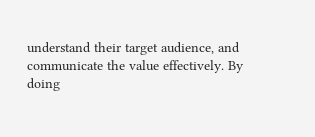understand their target audience, and communicate the value effectively. By doing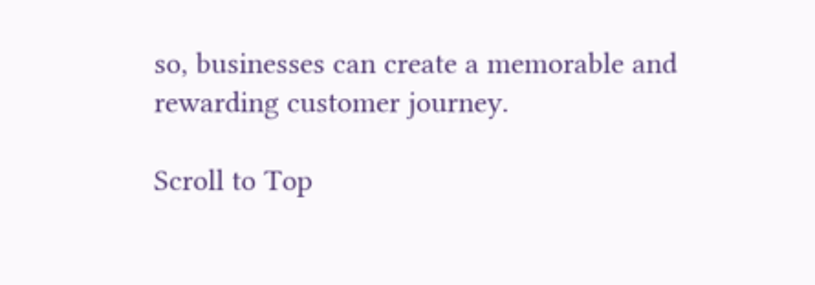so, businesses can create a memorable and rewarding customer journey.

Scroll to Top